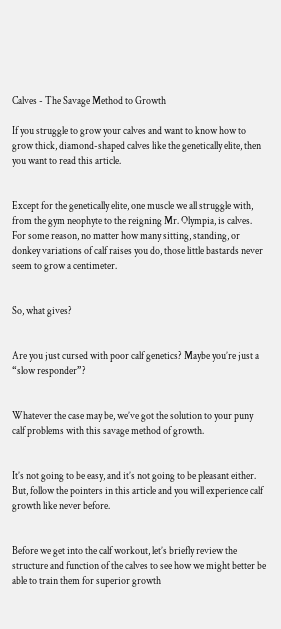Calves - The Savage Method to Growth

If you struggle to grow your calves and want to know how to grow thick, diamond-shaped calves like the genetically elite, then you want to read this article.


Except for the genetically elite, one muscle we all struggle with, from the gym neophyte to the reigning Mr. Olympia, is calves. For some reason, no matter how many sitting, standing, or donkey variations of calf raises you do, those little bastards never seem to grow a centimeter.


So, what gives?


Are you just cursed with poor calf genetics? Maybe you’re just a “slow responder”?


Whatever the case may be, we’ve got the solution to your puny calf problems with this savage method of growth.


It’s not going to be easy, and it’s not going to be pleasant either. But, follow the pointers in this article and you will experience calf growth like never before.


Before we get into the calf workout, let’s briefly review the structure and function of the calves to see how we might better be able to train them for superior growth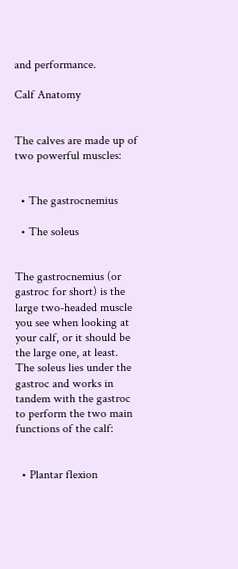and performance.

Calf Anatomy


The calves are made up of two powerful muscles:


  • The gastrocnemius

  • The soleus


The gastrocnemius (or gastroc for short) is the large two-headed muscle you see when looking at your calf, or it should be the large one, at least. The soleus lies under the gastroc and works in tandem with the gastroc to perform the two main functions of the calf:


  • Plantar flexion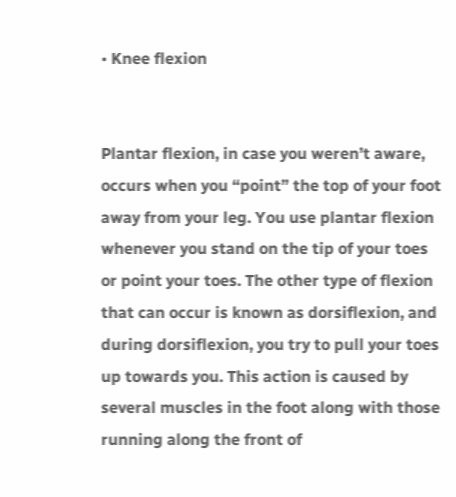• Knee flexion


Plantar flexion, in case you weren’t aware, occurs when you “point” the top of your foot away from your leg. You use plantar flexion whenever you stand on the tip of your toes or point your toes. The other type of flexion that can occur is known as dorsiflexion, and during dorsiflexion, you try to pull your toes up towards you. This action is caused by several muscles in the foot along with those running along the front of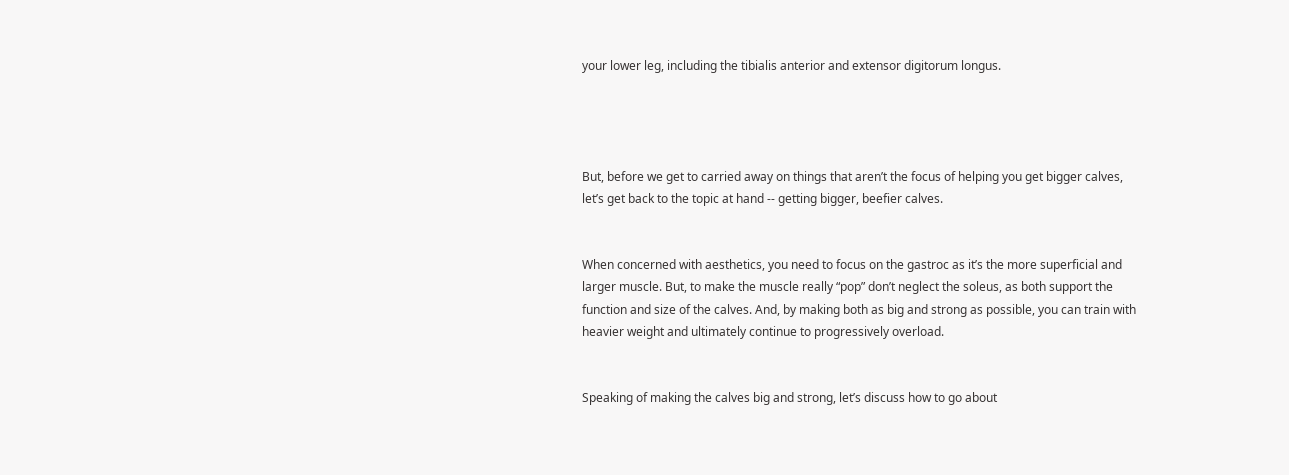your lower leg, including the tibialis anterior and extensor digitorum longus.




But, before we get to carried away on things that aren’t the focus of helping you get bigger calves, let’s get back to the topic at hand -- getting bigger, beefier calves.


When concerned with aesthetics, you need to focus on the gastroc as it’s the more superficial and larger muscle. But, to make the muscle really “pop” don’t neglect the soleus, as both support the function and size of the calves. And, by making both as big and strong as possible, you can train with heavier weight and ultimately continue to progressively overload.


Speaking of making the calves big and strong, let’s discuss how to go about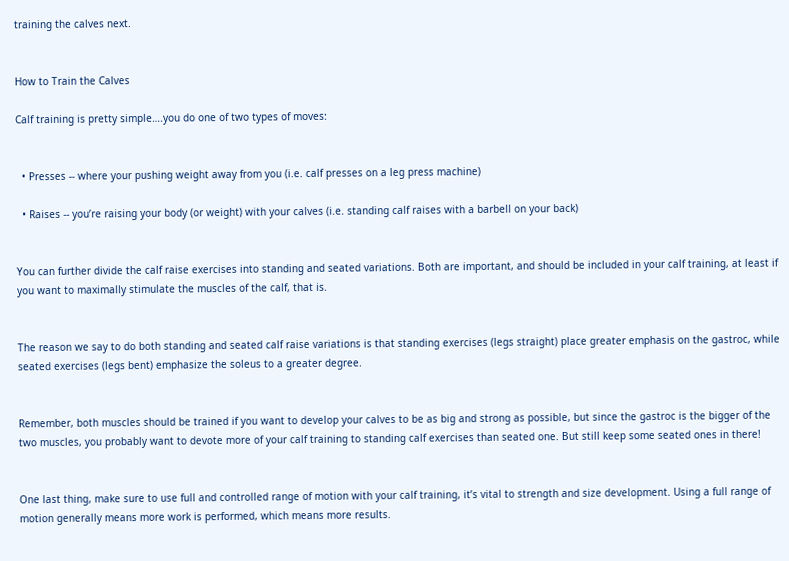training the calves next.


How to Train the Calves

Calf training is pretty simple….you do one of two types of moves:


  • Presses -- where your pushing weight away from you (i.e. calf presses on a leg press machine)

  • Raises -- you’re raising your body (or weight) with your calves (i.e. standing calf raises with a barbell on your back)


You can further divide the calf raise exercises into standing and seated variations. Both are important, and should be included in your calf training, at least if you want to maximally stimulate the muscles of the calf, that is.


The reason we say to do both standing and seated calf raise variations is that standing exercises (legs straight) place greater emphasis on the gastroc, while seated exercises (legs bent) emphasize the soleus to a greater degree.


Remember, both muscles should be trained if you want to develop your calves to be as big and strong as possible, but since the gastroc is the bigger of the two muscles, you probably want to devote more of your calf training to standing calf exercises than seated one. But still keep some seated ones in there!


One last thing, make sure to use full and controlled range of motion with your calf training, it’s vital to strength and size development. Using a full range of motion generally means more work is performed, which means more results.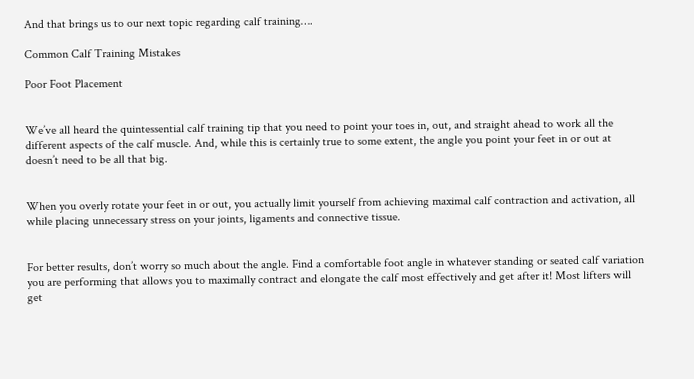And that brings us to our next topic regarding calf training….

Common Calf Training Mistakes

Poor Foot Placement


We’ve all heard the quintessential calf training tip that you need to point your toes in, out, and straight ahead to work all the different aspects of the calf muscle. And, while this is certainly true to some extent, the angle you point your feet in or out at doesn’t need to be all that big.


When you overly rotate your feet in or out, you actually limit yourself from achieving maximal calf contraction and activation, all while placing unnecessary stress on your joints, ligaments and connective tissue.


For better results, don’t worry so much about the angle. Find a comfortable foot angle in whatever standing or seated calf variation you are performing that allows you to maximally contract and elongate the calf most effectively and get after it! Most lifters will get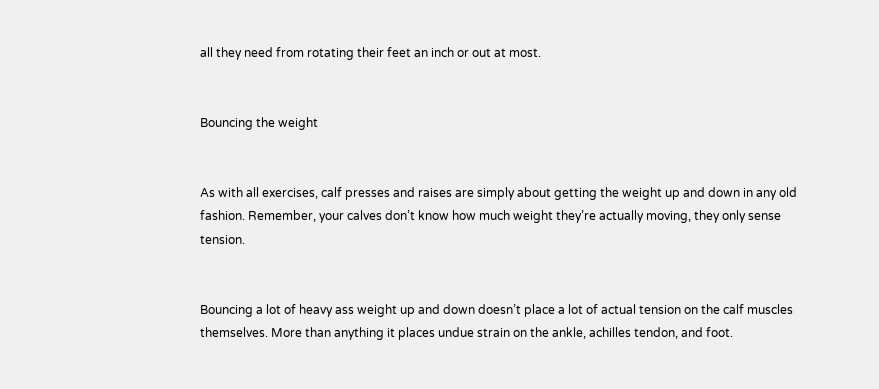all they need from rotating their feet an inch or out at most.


Bouncing the weight


As with all exercises, calf presses and raises are simply about getting the weight up and down in any old fashion. Remember, your calves don’t know how much weight they’re actually moving, they only sense tension.


Bouncing a lot of heavy ass weight up and down doesn’t place a lot of actual tension on the calf muscles themselves. More than anything it places undue strain on the ankle, achilles tendon, and foot.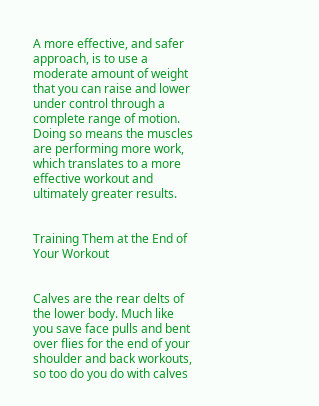A more effective, and safer approach, is to use a moderate amount of weight that you can raise and lower under control through a complete range of motion. Doing so means the muscles are performing more work, which translates to a more effective workout and ultimately greater results.


Training Them at the End of Your Workout


Calves are the rear delts of the lower body. Much like you save face pulls and bent over flies for the end of your shoulder and back workouts, so too do you do with calves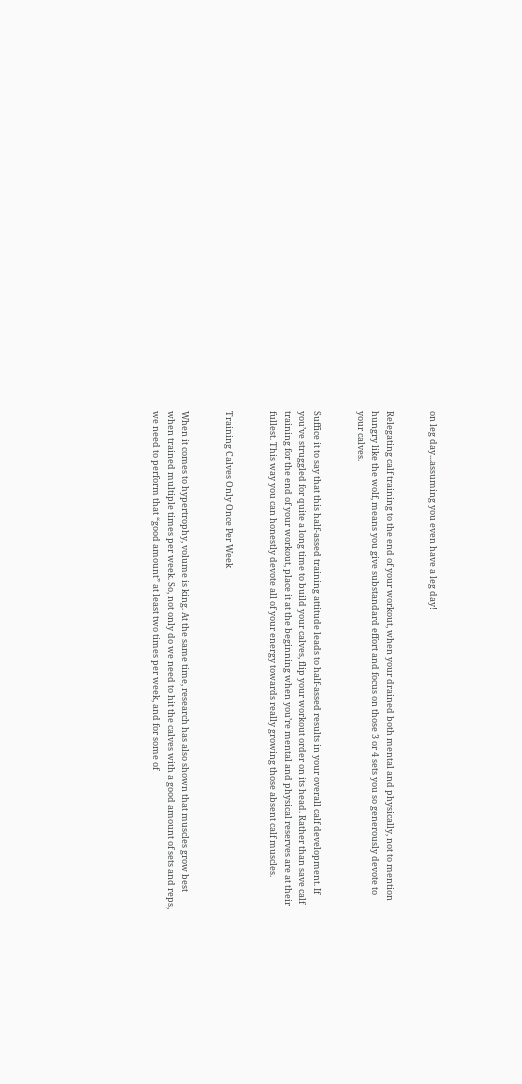on leg day...assuming you even have a leg day!


Relegating calf training to the end of your workout, when your drained both mental and physically, not to mention hungry like the wolf, means you give substandard effort and focus on those 3 or 4 sets you so generously devote to your calves.


Suffice it to say that this half-assed training attitude leads to half-assed results in your overall calf development. If you’ve struggled for quite a long time to build your calves, flip your workout order on its head. Rather than save calf training for the end of your workout, place it at the beginning when you’re mental and physical reserves are at their fullest. This way you can honestly devote all of your energy towards really growing those absent calf muscles.


Training Calves Only Once Per Week


When it comes to hypertrophy, volume is king. At the same time, research has also shown that muscles grow best when trained multiple times per week. So, not only do we need to hit the calves with a good amount of sets and reps, we need to perform that “good amount” at least two times per week, and for some of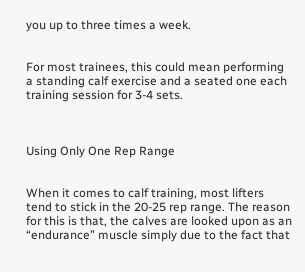you up to three times a week.


For most trainees, this could mean performing a standing calf exercise and a seated one each training session for 3-4 sets.



Using Only One Rep Range


When it comes to calf training, most lifters tend to stick in the 20-25 rep range. The reason for this is that, the calves are looked upon as an “endurance” muscle simply due to the fact that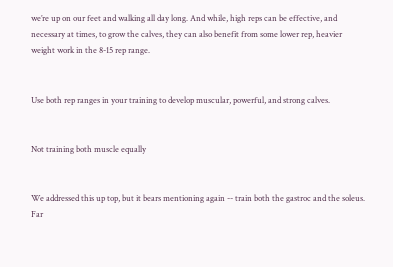we’re up on our feet and walking all day long. And while, high reps can be effective, and necessary at times, to grow the calves, they can also benefit from some lower rep, heavier weight work in the 8-15 rep range.


Use both rep ranges in your training to develop muscular, powerful, and strong calves.


Not training both muscle equally


We addressed this up top, but it bears mentioning again -- train both the gastroc and the soleus. Far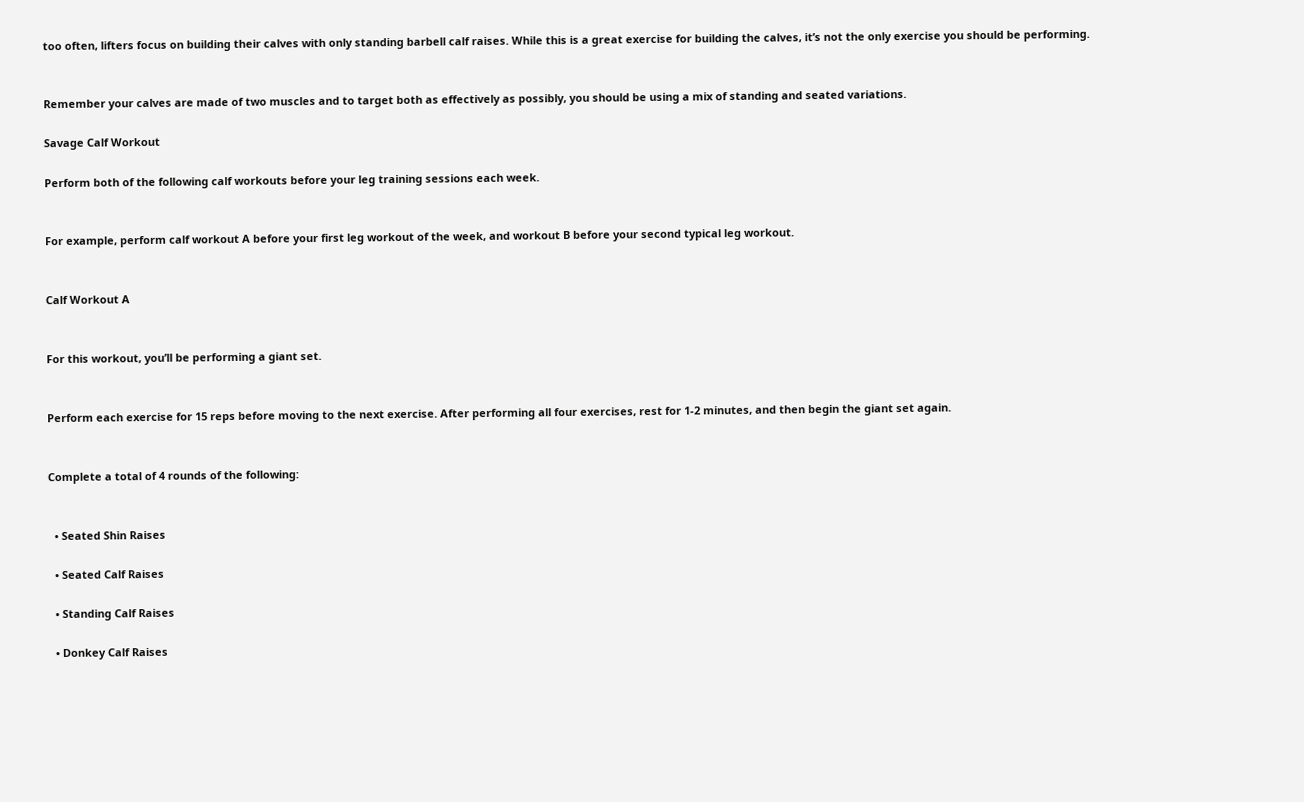too often, lifters focus on building their calves with only standing barbell calf raises. While this is a great exercise for building the calves, it’s not the only exercise you should be performing.


Remember your calves are made of two muscles and to target both as effectively as possibly, you should be using a mix of standing and seated variations.

Savage Calf Workout

Perform both of the following calf workouts before your leg training sessions each week.


For example, perform calf workout A before your first leg workout of the week, and workout B before your second typical leg workout.


Calf Workout A


For this workout, you’ll be performing a giant set.


Perform each exercise for 15 reps before moving to the next exercise. After performing all four exercises, rest for 1-2 minutes, and then begin the giant set again.


Complete a total of 4 rounds of the following:


  • Seated Shin Raises

  • Seated Calf Raises

  • Standing Calf Raises

  • Donkey Calf Raises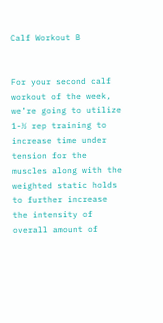Calf Workout B


For your second calf workout of the week, we’re going to utilize 1-½ rep training to increase time under tension for the muscles along with the weighted static holds to further increase the intensity of overall amount of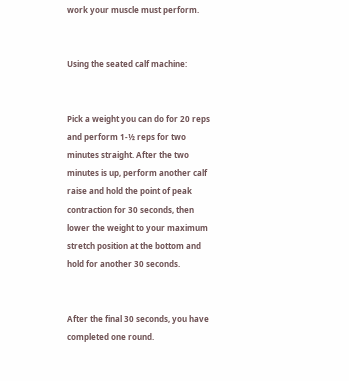work your muscle must perform.


Using the seated calf machine:


Pick a weight you can do for 20 reps and perform 1-½ reps for two minutes straight. After the two minutes is up, perform another calf raise and hold the point of peak contraction for 30 seconds, then lower the weight to your maximum stretch position at the bottom and hold for another 30 seconds.


After the final 30 seconds, you have completed one round.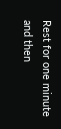Rest for one minute and then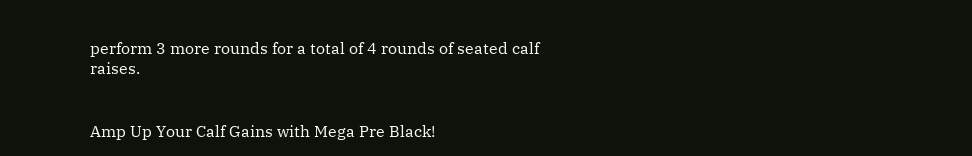perform 3 more rounds for a total of 4 rounds of seated calf raises.


Amp Up Your Calf Gains with Mega Pre Black!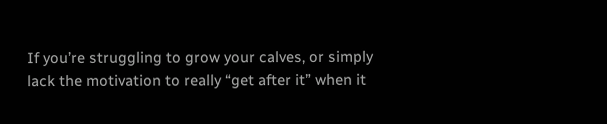If you’re struggling to grow your calves, or simply lack the motivation to really “get after it” when it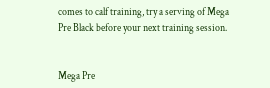comes to calf training, try a serving of Mega Pre Black before your next training session.


Mega Pre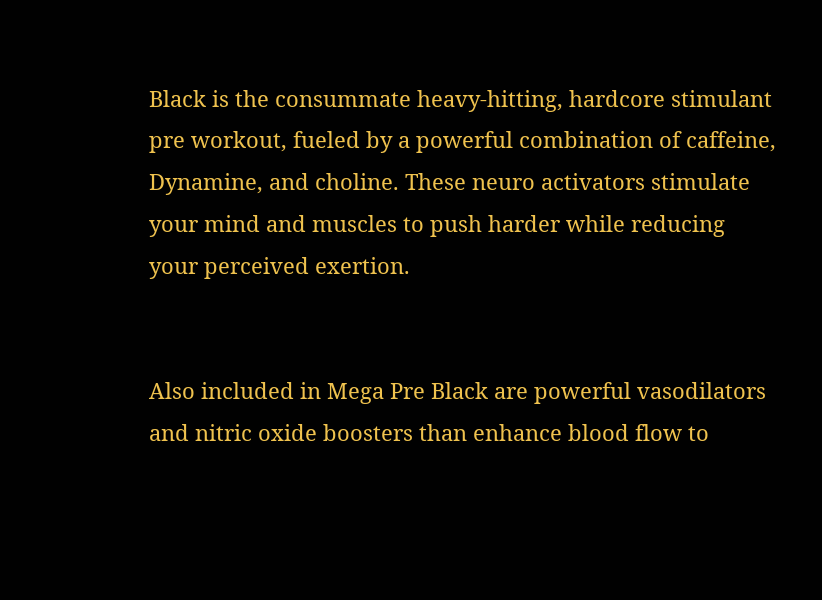Black is the consummate heavy-hitting, hardcore stimulant pre workout, fueled by a powerful combination of caffeine, Dynamine, and choline. These neuro activators stimulate your mind and muscles to push harder while reducing your perceived exertion.


Also included in Mega Pre Black are powerful vasodilators and nitric oxide boosters than enhance blood flow to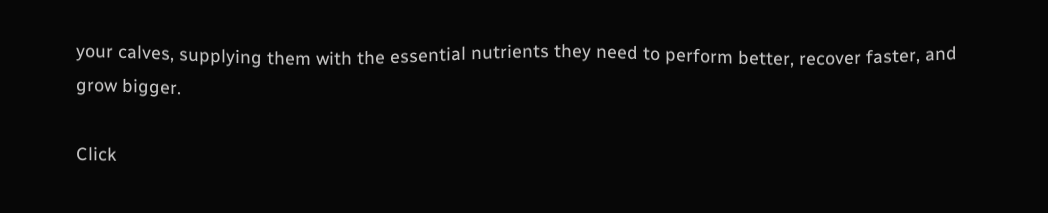your calves, supplying them with the essential nutrients they need to perform better, recover faster, and grow bigger.

Click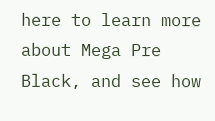here to learn more about Mega Pre Black, and see how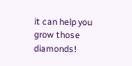it can help you grow those diamonds!